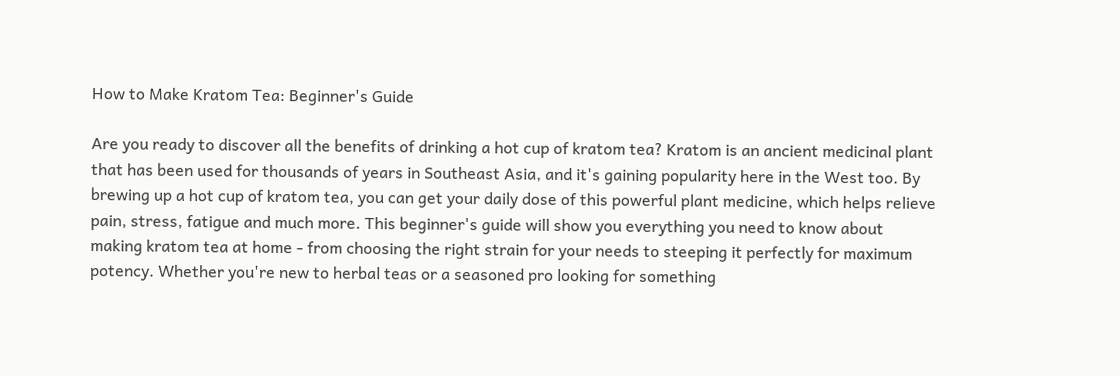How to Make Kratom Tea: Beginner's Guide

Are you ready to discover all the benefits of drinking a hot cup of kratom tea? Kratom is an ancient medicinal plant that has been used for thousands of years in Southeast Asia, and it's gaining popularity here in the West too. By brewing up a hot cup of kratom tea, you can get your daily dose of this powerful plant medicine, which helps relieve pain, stress, fatigue and much more. This beginner's guide will show you everything you need to know about making kratom tea at home - from choosing the right strain for your needs to steeping it perfectly for maximum potency. Whether you're new to herbal teas or a seasoned pro looking for something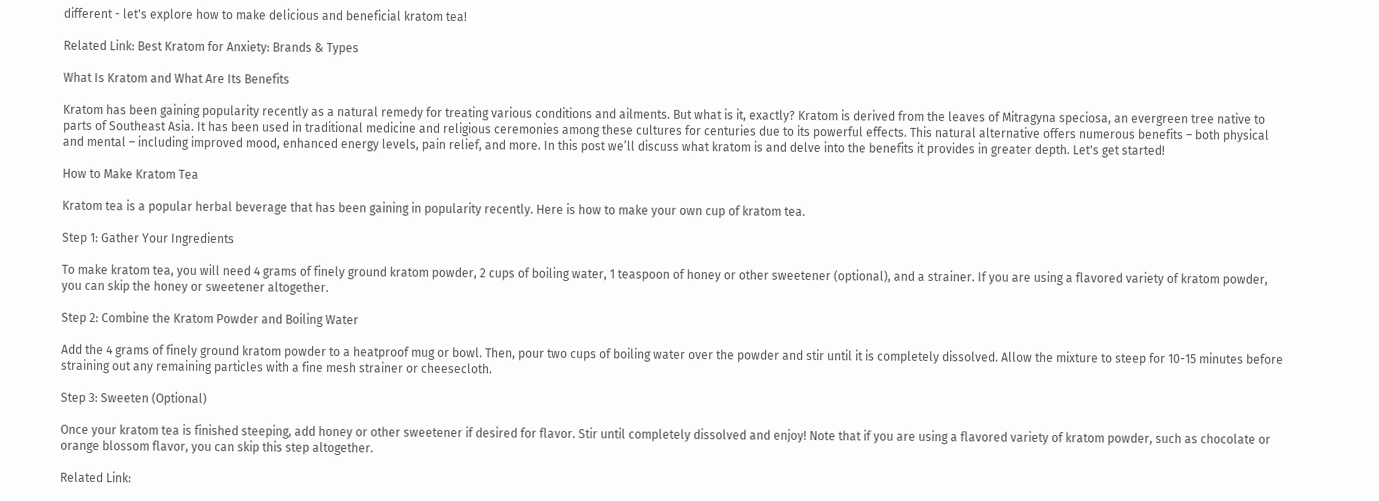different - let's explore how to make delicious and beneficial kratom tea!

Related Link: Best Kratom for Anxiety: Brands & Types

What Is Kratom and What Are Its Benefits

Kratom has been gaining popularity recently as a natural remedy for treating various conditions and ailments. But what is it, exactly? Kratom is derived from the leaves of Mitragyna speciosa, an evergreen tree native to parts of Southeast Asia. It has been used in traditional medicine and religious ceremonies among these cultures for centuries due to its powerful effects. This natural alternative offers numerous benefits – both physical and mental – including improved mood, enhanced energy levels, pain relief, and more. In this post we’ll discuss what kratom is and delve into the benefits it provides in greater depth. Let's get started!

How to Make Kratom Tea

Kratom tea is a popular herbal beverage that has been gaining in popularity recently. Here is how to make your own cup of kratom tea.

Step 1: Gather Your Ingredients

To make kratom tea, you will need 4 grams of finely ground kratom powder, 2 cups of boiling water, 1 teaspoon of honey or other sweetener (optional), and a strainer. If you are using a flavored variety of kratom powder, you can skip the honey or sweetener altogether.

Step 2: Combine the Kratom Powder and Boiling Water

Add the 4 grams of finely ground kratom powder to a heatproof mug or bowl. Then, pour two cups of boiling water over the powder and stir until it is completely dissolved. Allow the mixture to steep for 10-15 minutes before straining out any remaining particles with a fine mesh strainer or cheesecloth.

Step 3: Sweeten (Optional)

Once your kratom tea is finished steeping, add honey or other sweetener if desired for flavor. Stir until completely dissolved and enjoy! Note that if you are using a flavored variety of kratom powder, such as chocolate or orange blossom flavor, you can skip this step altogether.

Related Link: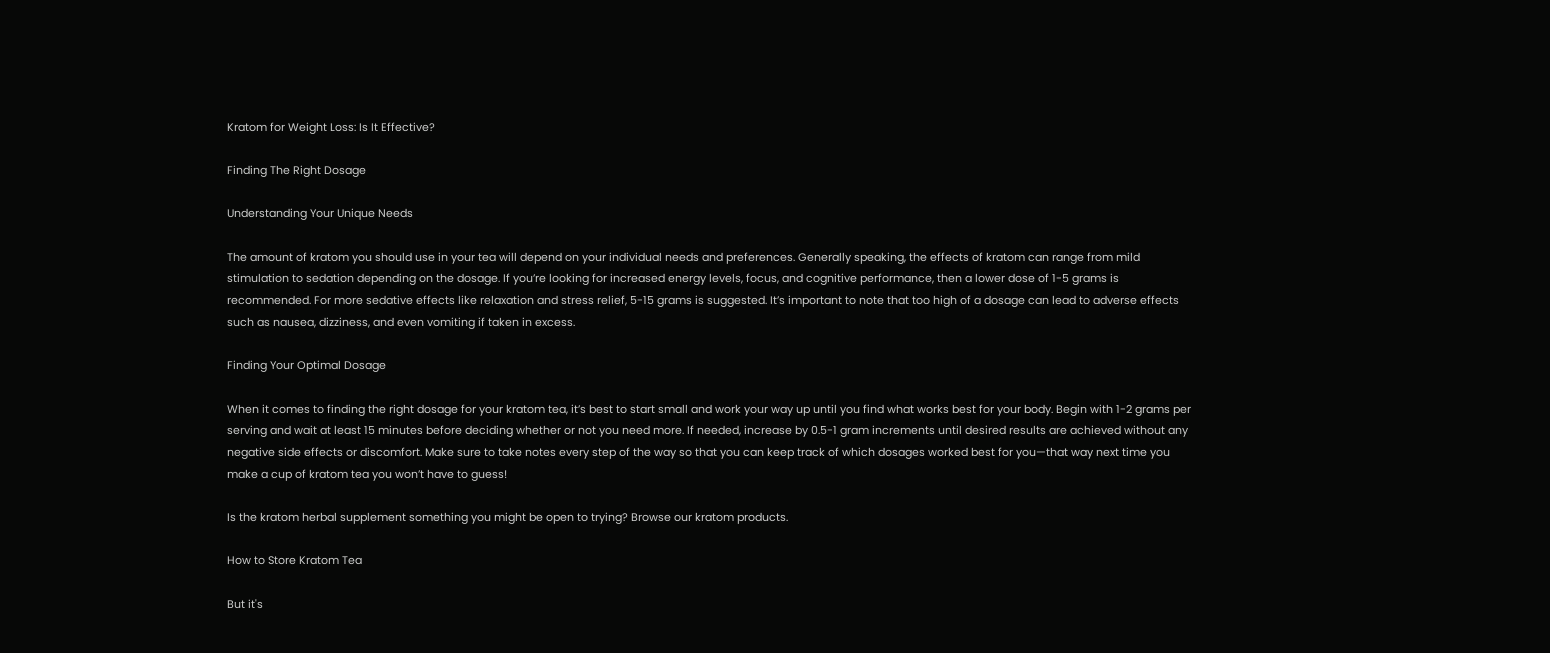Kratom for Weight Loss: Is It Effective?

Finding The Right Dosage

Understanding Your Unique Needs

The amount of kratom you should use in your tea will depend on your individual needs and preferences. Generally speaking, the effects of kratom can range from mild stimulation to sedation depending on the dosage. If you’re looking for increased energy levels, focus, and cognitive performance, then a lower dose of 1-5 grams is recommended. For more sedative effects like relaxation and stress relief, 5-15 grams is suggested. It’s important to note that too high of a dosage can lead to adverse effects such as nausea, dizziness, and even vomiting if taken in excess.

Finding Your Optimal Dosage

When it comes to finding the right dosage for your kratom tea, it’s best to start small and work your way up until you find what works best for your body. Begin with 1-2 grams per serving and wait at least 15 minutes before deciding whether or not you need more. If needed, increase by 0.5-1 gram increments until desired results are achieved without any negative side effects or discomfort. Make sure to take notes every step of the way so that you can keep track of which dosages worked best for you—that way next time you make a cup of kratom tea you won’t have to guess!

Is the kratom herbal supplement something you might be open to trying? Browse our kratom products.

How to Store Kratom Tea

But it's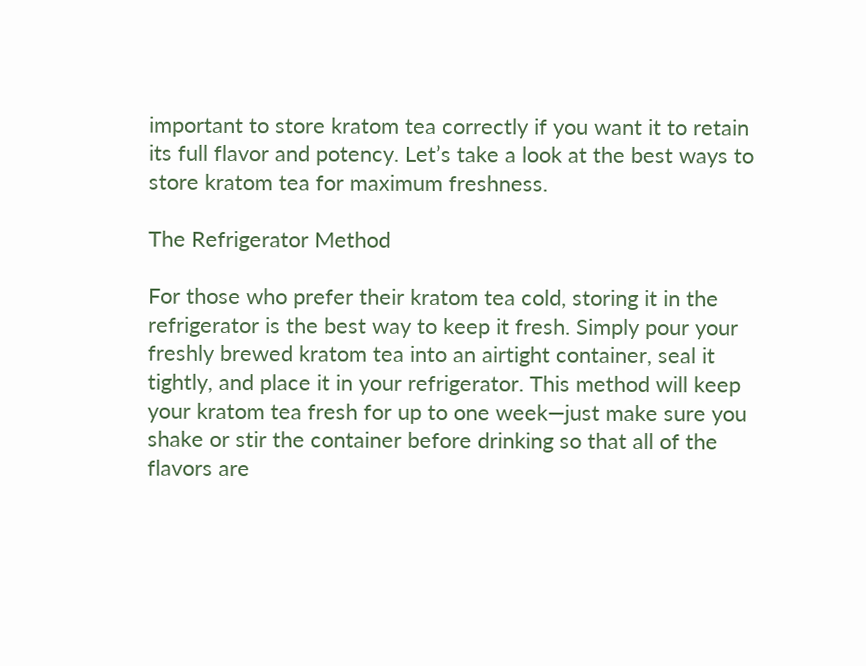important to store kratom tea correctly if you want it to retain its full flavor and potency. Let’s take a look at the best ways to store kratom tea for maximum freshness.

The Refrigerator Method

For those who prefer their kratom tea cold, storing it in the refrigerator is the best way to keep it fresh. Simply pour your freshly brewed kratom tea into an airtight container, seal it tightly, and place it in your refrigerator. This method will keep your kratom tea fresh for up to one week—just make sure you shake or stir the container before drinking so that all of the flavors are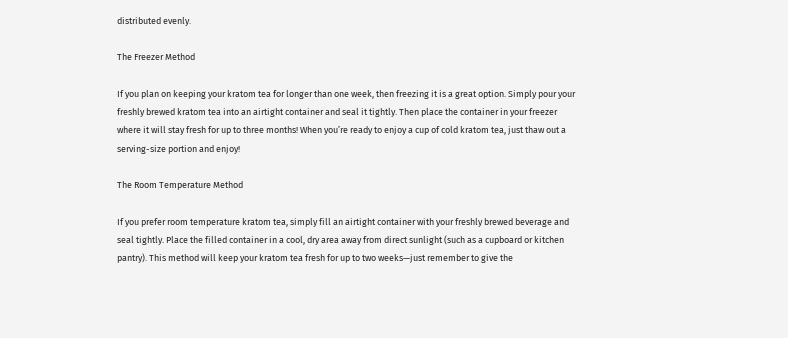distributed evenly.

The Freezer Method

If you plan on keeping your kratom tea for longer than one week, then freezing it is a great option. Simply pour your freshly brewed kratom tea into an airtight container and seal it tightly. Then place the container in your freezer where it will stay fresh for up to three months! When you’re ready to enjoy a cup of cold kratom tea, just thaw out a serving-size portion and enjoy!

The Room Temperature Method

If you prefer room temperature kratom tea, simply fill an airtight container with your freshly brewed beverage and seal tightly. Place the filled container in a cool, dry area away from direct sunlight (such as a cupboard or kitchen pantry). This method will keep your kratom tea fresh for up to two weeks—just remember to give the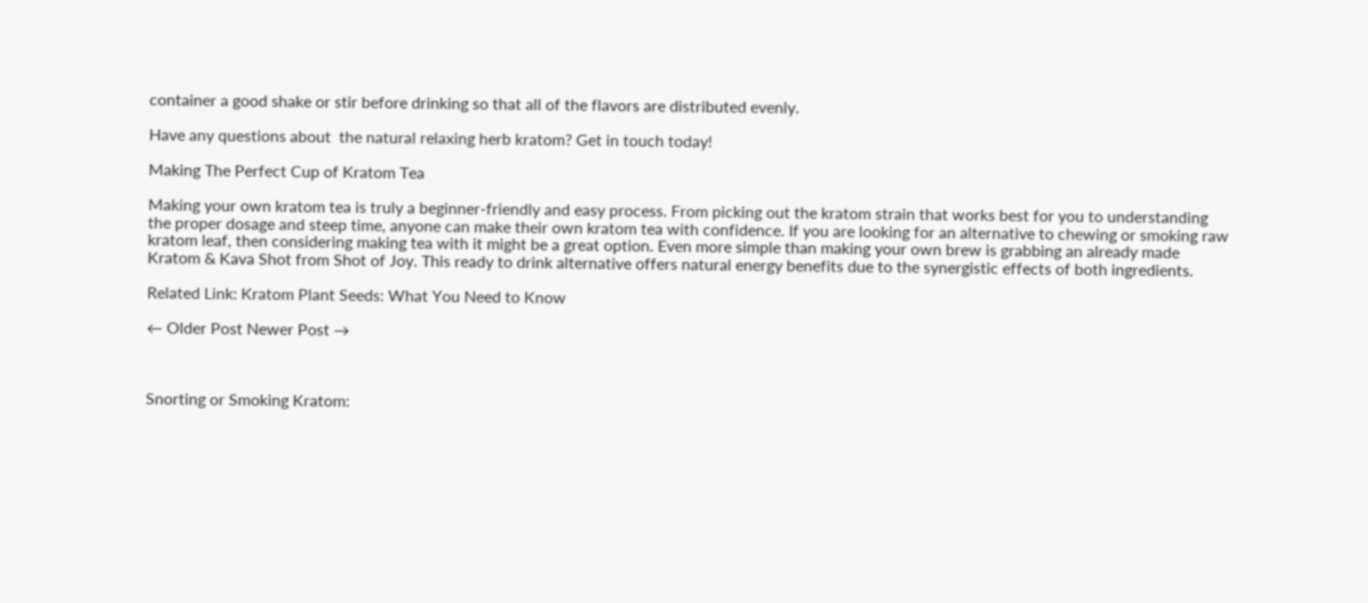container a good shake or stir before drinking so that all of the flavors are distributed evenly.

Have any questions about  the natural relaxing herb kratom? Get in touch today!

Making The Perfect Cup of Kratom Tea

Making your own kratom tea is truly a beginner-friendly and easy process. From picking out the kratom strain that works best for you to understanding the proper dosage and steep time, anyone can make their own kratom tea with confidence. If you are looking for an alternative to chewing or smoking raw kratom leaf, then considering making tea with it might be a great option. Even more simple than making your own brew is grabbing an already made Kratom & Kava Shot from Shot of Joy. This ready to drink alternative offers natural energy benefits due to the synergistic effects of both ingredients.

Related Link: Kratom Plant Seeds: What You Need to Know

← Older Post Newer Post →



Snorting or Smoking Kratom: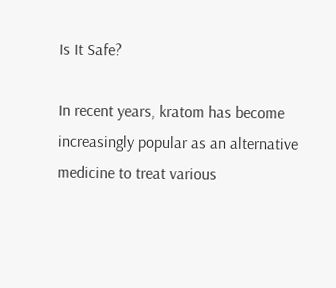Is It Safe?

In recent years, kratom has become increasingly popular as an alternative medicine to treat various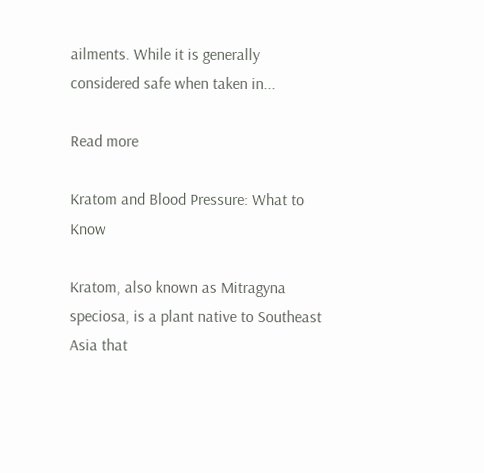ailments. While it is generally considered safe when taken in...

Read more

Kratom and Blood Pressure: What to Know

Kratom, also known as Mitragyna speciosa, is a plant native to Southeast Asia that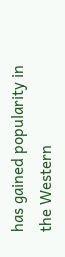has gained popularity in the Western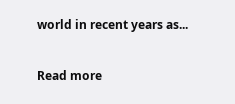world in recent years as...

Read more